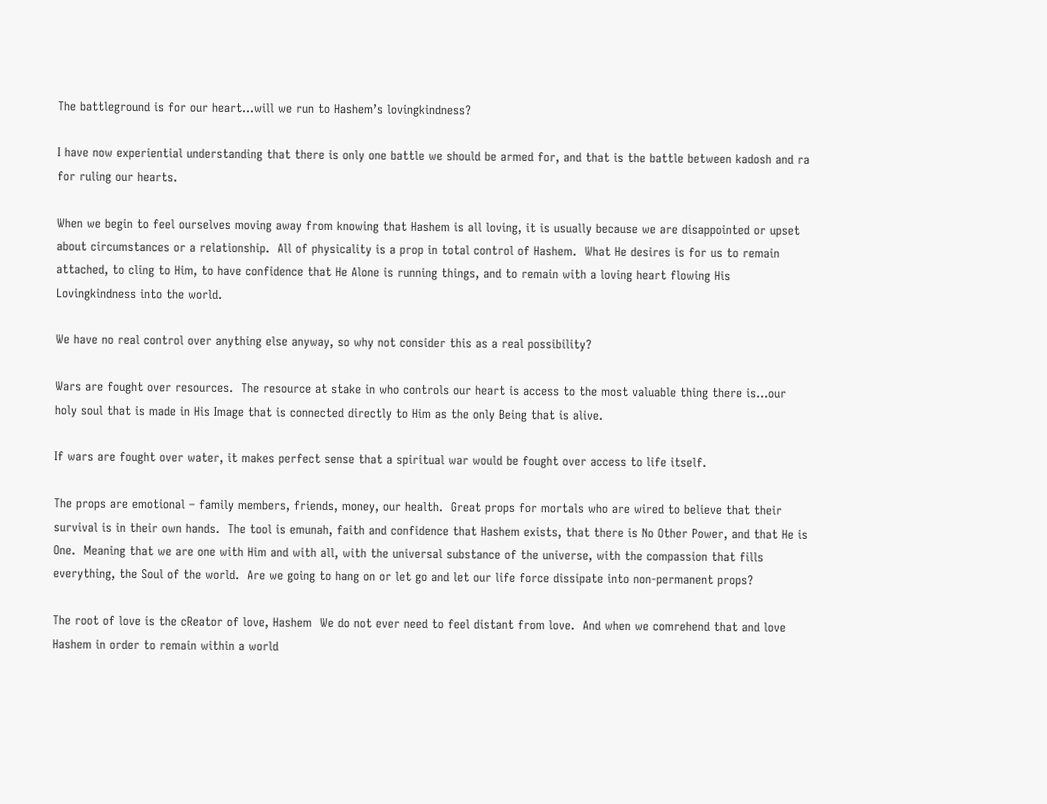The battleground is for our heart…will we run to Hashem’s lovingkindness?

I have now experiential understanding that there is only one battle we should be armed for, and that is the battle between kadosh and ra for ruling our hearts.

When we begin to feel ourselves moving away from knowing that Hashem is all loving, it is usually because we are disappointed or upset about circumstances or a relationship.  All of physicality is a prop in total control of Hashem.  What He desires is for us to remain attached, to cling to Him, to have confidence that He Alone is running things, and to remain with a loving heart flowing His Lovingkindness into the world.

We have no real control over anything else anyway, so why not consider this as a real possibility?

Wars are fought over resources.  The resource at stake in who controls our heart is access to the most valuable thing there is…our holy soul that is made in His Image that is connected directly to Him as the only Being that is alive.

If wars are fought over water, it makes perfect sense that a spiritual war would be fought over access to life itself.

The props are emotional – family members, friends, money, our health.  Great props for mortals who are wired to believe that their survival is in their own hands.  The tool is emunah, faith and confidence that Hashem exists, that there is No Other Power, and that He is One.  Meaning that we are one with Him and with all, with the universal substance of the universe, with the compassion that fills everything, the Soul of the world.  Are we going to hang on or let go and let our life force dissipate into non-permanent props?

The root of love is the cReator of love, Hashem  We do not ever need to feel distant from love.  And when we comrehend that and love Hashem in order to remain within a world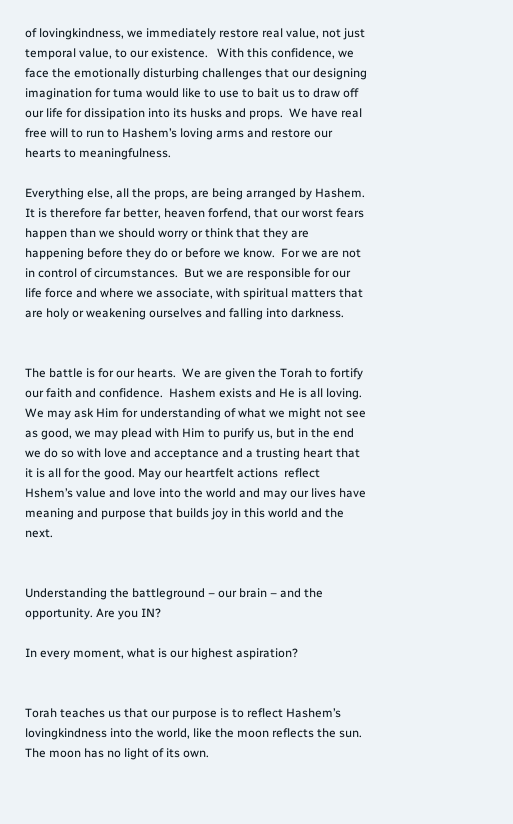of lovingkindness, we immediately restore real value, not just temporal value, to our existence.   With this confidence, we face the emotionally disturbing challenges that our designing imagination for tuma would like to use to bait us to draw off our life for dissipation into its husks and props.  We have real free will to run to Hashem’s loving arms and restore our hearts to meaningfulness.

Everything else, all the props, are being arranged by Hashem.  It is therefore far better, heaven forfend, that our worst fears happen than we should worry or think that they are happening before they do or before we know.  For we are not in control of circumstances.  But we are responsible for our life force and where we associate, with spiritual matters that are holy or weakening ourselves and falling into darkness.


The battle is for our hearts.  We are given the Torah to fortify our faith and confidence.  Hashem exists and He is all loving.  We may ask Him for understanding of what we might not see as good, we may plead with Him to purify us, but in the end we do so with love and acceptance and a trusting heart that it is all for the good. May our heartfelt actions  reflect Hshem’s value and love into the world and may our lives have meaning and purpose that builds joy in this world and the next.


Understanding the battleground – our brain – and the opportunity. Are you IN?

In every moment, what is our highest aspiration?


Torah teaches us that our purpose is to reflect Hashem’s lovingkindness into the world, like the moon reflects the sun.  The moon has no light of its own.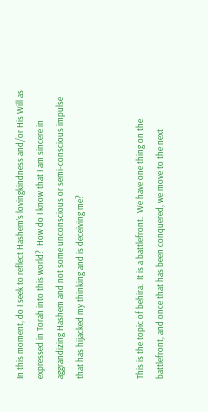In this moment, do I seek to reflect Hashem’s lovingkindness and/or His Will as expressed in Torah into this world?  How do I know that I am sincere in aggrandizing Hashem and not some unconscious or semi-conscious impulse that has hijacked my thinking and is deceiving me?


This is the topic of behira.  It is a battlefront.  We have one thing on the battlefront, and once that has been conquered, we move to the next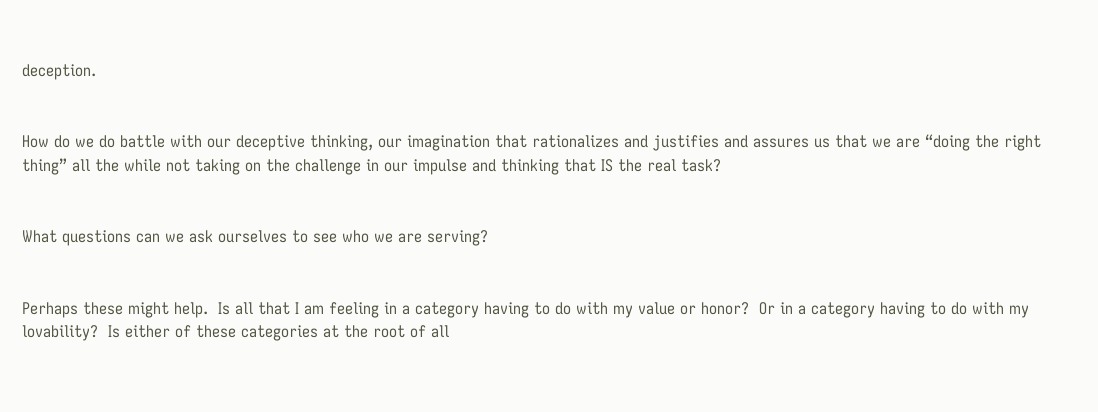deception.


How do we do battle with our deceptive thinking, our imagination that rationalizes and justifies and assures us that we are “doing the right thing” all the while not taking on the challenge in our impulse and thinking that IS the real task?


What questions can we ask ourselves to see who we are serving?


Perhaps these might help.  Is all that I am feeling in a category having to do with my value or honor?  Or in a category having to do with my lovability?  Is either of these categories at the root of all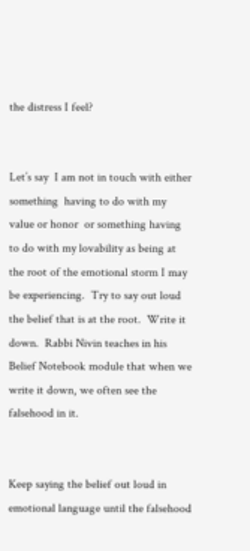the distress I feel?


Let’s say  I am not in touch with either something  having to do with my value or honor  or something having to do with my lovability as being at the root of the emotional storm I may be experiencing.  Try to say out loud the belief that is at the root.  Write it down.  Rabbi Nivin teaches in his Belief Notebook module that when we write it down, we often see the falsehood in it.


Keep saying the belief out loud in emotional language until the falsehood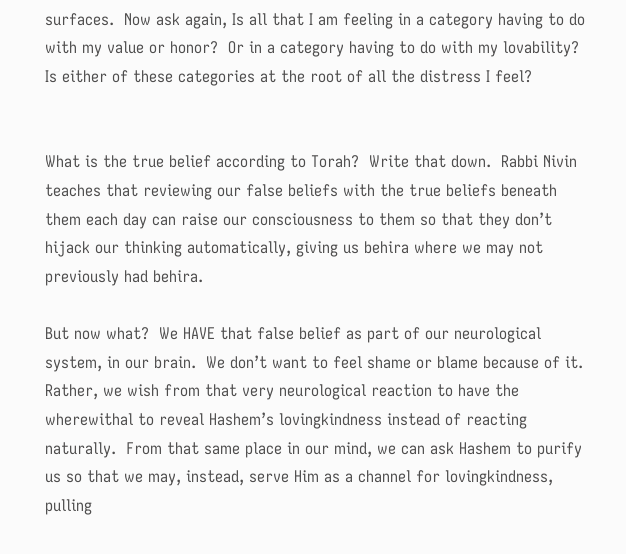surfaces.  Now ask again, Is all that I am feeling in a category having to do with my value or honor?  Or in a category having to do with my lovability?  Is either of these categories at the root of all the distress I feel?


What is the true belief according to Torah?  Write that down.  Rabbi Nivin teaches that reviewing our false beliefs with the true beliefs beneath them each day can raise our consciousness to them so that they don’t hijack our thinking automatically, giving us behira where we may not previously had behira.

But now what?  We HAVE that false belief as part of our neurological system, in our brain.  We don’t want to feel shame or blame because of it.  Rather, we wish from that very neurological reaction to have the wherewithal to reveal Hashem’s lovingkindness instead of reacting naturally.  From that same place in our mind, we can ask Hashem to purify us so that we may, instead, serve Him as a channel for lovingkindness, pulling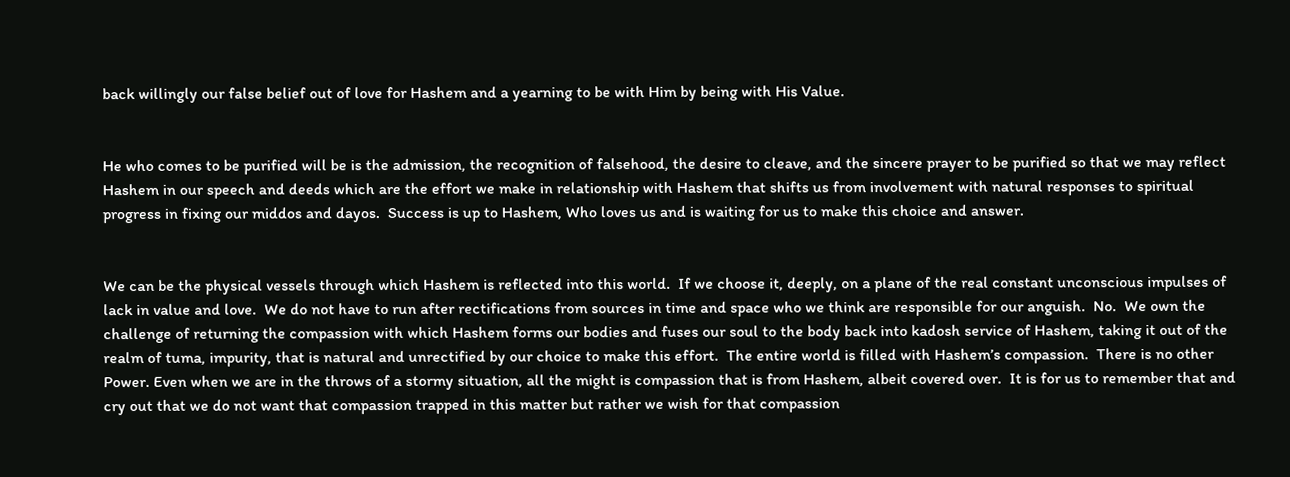back willingly our false belief out of love for Hashem and a yearning to be with Him by being with His Value.


He who comes to be purified will be is the admission, the recognition of falsehood, the desire to cleave, and the sincere prayer to be purified so that we may reflect Hashem in our speech and deeds which are the effort we make in relationship with Hashem that shifts us from involvement with natural responses to spiritual progress in fixing our middos and dayos.  Success is up to Hashem, Who loves us and is waiting for us to make this choice and answer.


We can be the physical vessels through which Hashem is reflected into this world.  If we choose it, deeply, on a plane of the real constant unconscious impulses of lack in value and love.  We do not have to run after rectifications from sources in time and space who we think are responsible for our anguish.  No.  We own the challenge of returning the compassion with which Hashem forms our bodies and fuses our soul to the body back into kadosh service of Hashem, taking it out of the realm of tuma, impurity, that is natural and unrectified by our choice to make this effort.  The entire world is filled with Hashem’s compassion.  There is no other Power. Even when we are in the throws of a stormy situation, all the might is compassion that is from Hashem, albeit covered over.  It is for us to remember that and cry out that we do not want that compassion trapped in this matter but rather we wish for that compassion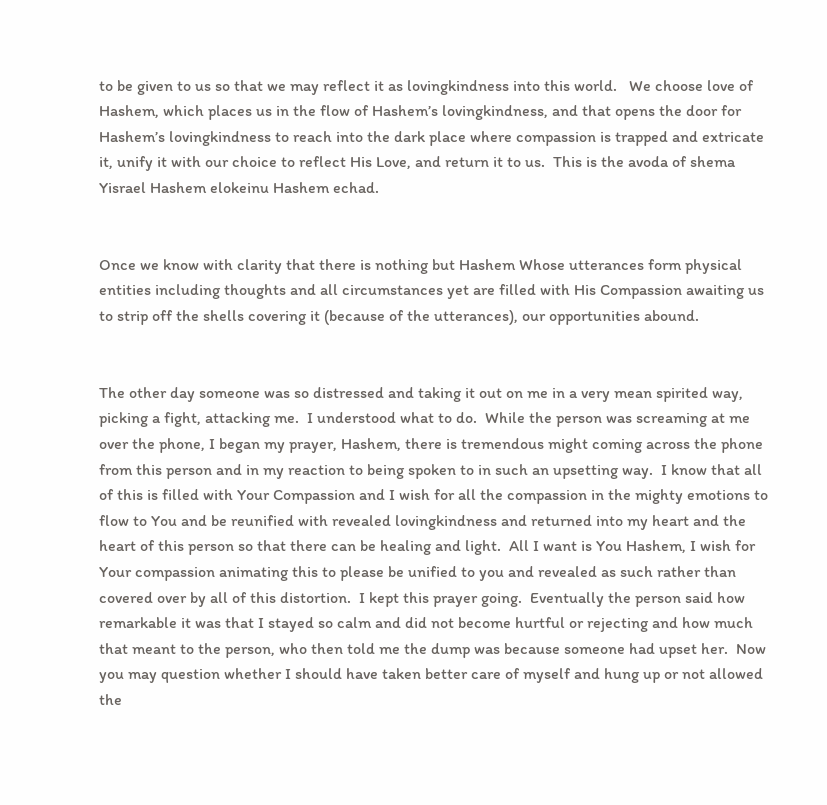to be given to us so that we may reflect it as lovingkindness into this world.   We choose love of Hashem, which places us in the flow of Hashem’s lovingkindness, and that opens the door for Hashem’s lovingkindness to reach into the dark place where compassion is trapped and extricate it, unify it with our choice to reflect His Love, and return it to us.  This is the avoda of shema Yisrael Hashem elokeinu Hashem echad.


Once we know with clarity that there is nothing but Hashem Whose utterances form physical entities including thoughts and all circumstances yet are filled with His Compassion awaiting us to strip off the shells covering it (because of the utterances), our opportunities abound.


The other day someone was so distressed and taking it out on me in a very mean spirited way, picking a fight, attacking me.  I understood what to do.  While the person was screaming at me over the phone, I began my prayer, Hashem, there is tremendous might coming across the phone from this person and in my reaction to being spoken to in such an upsetting way.  I know that all of this is filled with Your Compassion and I wish for all the compassion in the mighty emotions to flow to You and be reunified with revealed lovingkindness and returned into my heart and the heart of this person so that there can be healing and light.  All I want is You Hashem, I wish for Your compassion animating this to please be unified to you and revealed as such rather than covered over by all of this distortion.  I kept this prayer going.  Eventually the person said how remarkable it was that I stayed so calm and did not become hurtful or rejecting and how much that meant to the person, who then told me the dump was because someone had upset her.  Now you may question whether I should have taken better care of myself and hung up or not allowed the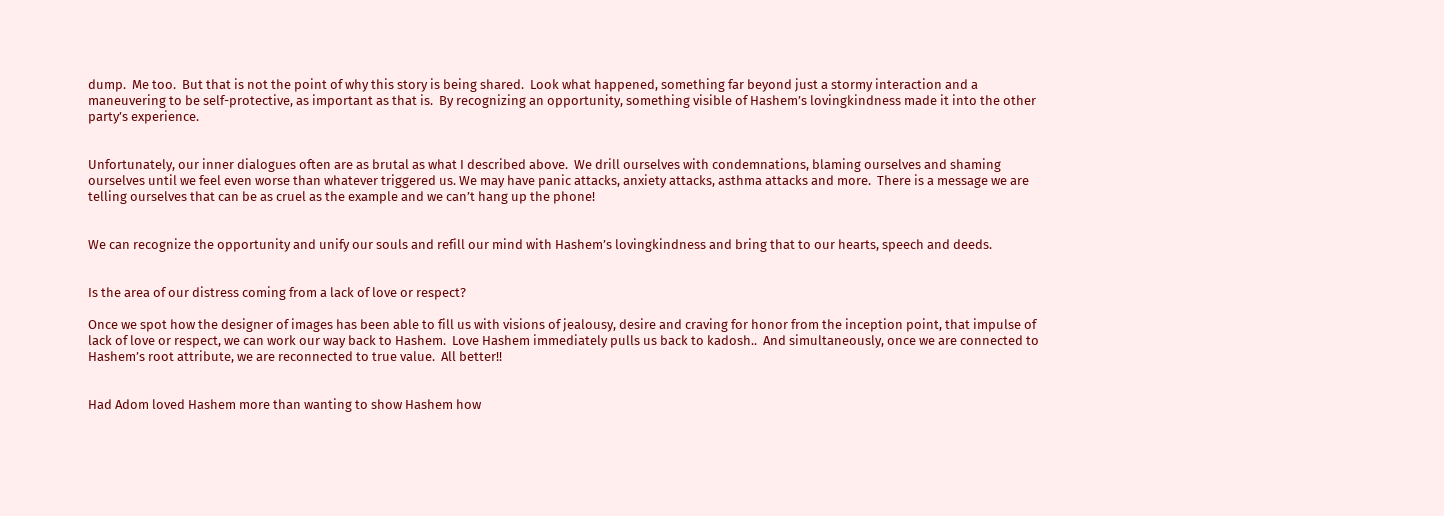dump.  Me too.  But that is not the point of why this story is being shared.  Look what happened, something far beyond just a stormy interaction and a maneuvering to be self-protective, as important as that is.  By recognizing an opportunity, something visible of Hashem’s lovingkindness made it into the other party’s experience.


Unfortunately, our inner dialogues often are as brutal as what I described above.  We drill ourselves with condemnations, blaming ourselves and shaming ourselves until we feel even worse than whatever triggered us. We may have panic attacks, anxiety attacks, asthma attacks and more.  There is a message we are telling ourselves that can be as cruel as the example and we can’t hang up the phone!


We can recognize the opportunity and unify our souls and refill our mind with Hashem’s lovingkindness and bring that to our hearts, speech and deeds.


Is the area of our distress coming from a lack of love or respect?

Once we spot how the designer of images has been able to fill us with visions of jealousy, desire and craving for honor from the inception point, that impulse of lack of love or respect, we can work our way back to Hashem.  Love Hashem immediately pulls us back to kadosh..  And simultaneously, once we are connected to Hashem’s root attribute, we are reconnected to true value.  All better!!


Had Adom loved Hashem more than wanting to show Hashem how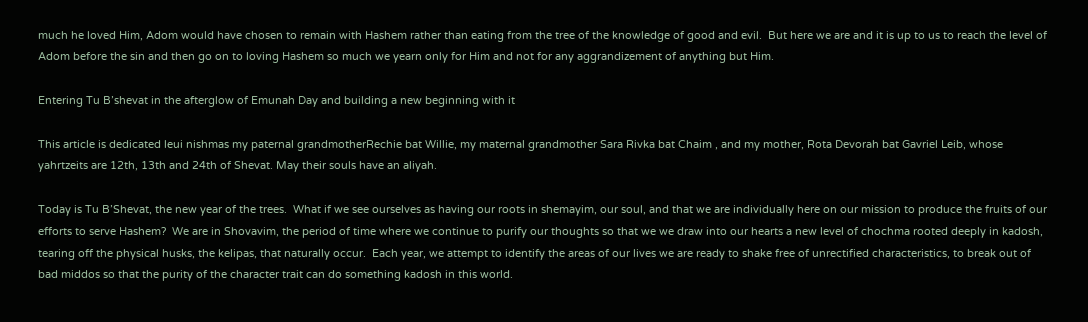much he loved Him, Adom would have chosen to remain with Hashem rather than eating from the tree of the knowledge of good and evil.  But here we are and it is up to us to reach the level of Adom before the sin and then go on to loving Hashem so much we yearn only for Him and not for any aggrandizement of anything but Him.

Entering Tu B’shevat in the afterglow of Emunah Day and building a new beginning with it

This article is dedicated leui nishmas my paternal grandmotherRechie bat Willie, my maternal grandmother Sara Rivka bat Chaim , and my mother, Rota Devorah bat Gavriel Leib, whose yahrtzeits are 12th, 13th and 24th of Shevat. May their souls have an aliyah.

Today is Tu B’Shevat, the new year of the trees.  What if we see ourselves as having our roots in shemayim, our soul, and that we are individually here on our mission to produce the fruits of our efforts to serve Hashem?  We are in Shovavim, the period of time where we continue to purify our thoughts so that we we draw into our hearts a new level of chochma rooted deeply in kadosh, tearing off the physical husks, the kelipas, that naturally occur.  Each year, we attempt to identify the areas of our lives we are ready to shake free of unrectified characteristics, to break out of bad middos so that the purity of the character trait can do something kadosh in this world.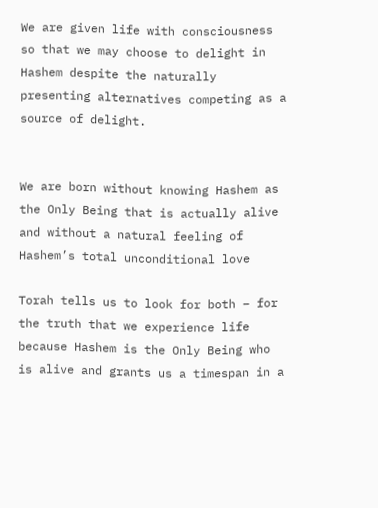We are given life with consciousness so that we may choose to delight in Hashem despite the naturally presenting alternatives competing as a source of delight.


We are born without knowing Hashem as the Only Being that is actually alive and without a natural feeling of Hashem’s total unconditional love

Torah tells us to look for both – for the truth that we experience life because Hashem is the Only Being who is alive and grants us a timespan in a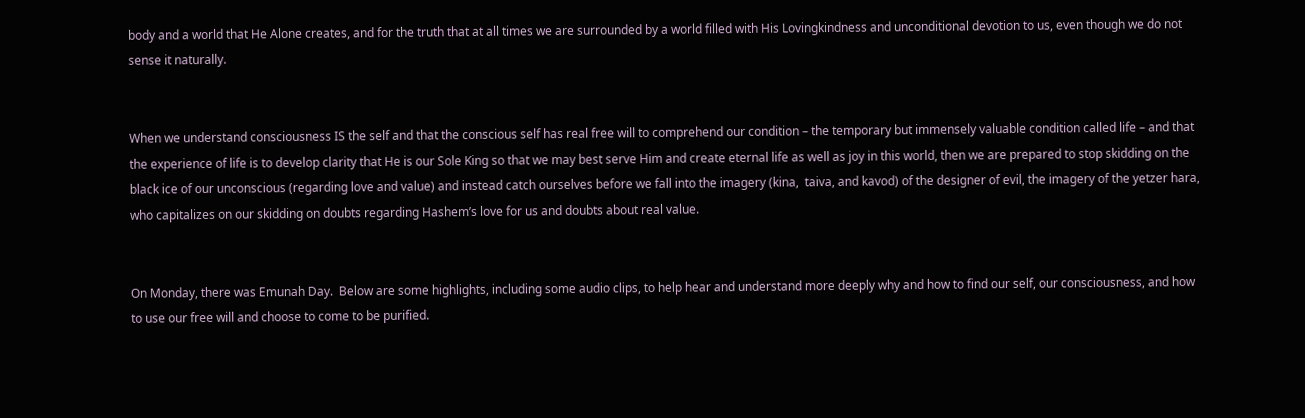body and a world that He Alone creates, and for the truth that at all times we are surrounded by a world filled with His Lovingkindness and unconditional devotion to us, even though we do not sense it naturally.


When we understand consciousness IS the self and that the conscious self has real free will to comprehend our condition – the temporary but immensely valuable condition called life – and that the experience of life is to develop clarity that He is our Sole King so that we may best serve Him and create eternal life as well as joy in this world, then we are prepared to stop skidding on the black ice of our unconscious (regarding love and value) and instead catch ourselves before we fall into the imagery (kina,  taiva, and kavod) of the designer of evil, the imagery of the yetzer hara, who capitalizes on our skidding on doubts regarding Hashem’s love for us and doubts about real value.


On Monday, there was Emunah Day.  Below are some highlights, including some audio clips, to help hear and understand more deeply why and how to find our self, our consciousness, and how to use our free will and choose to come to be purified.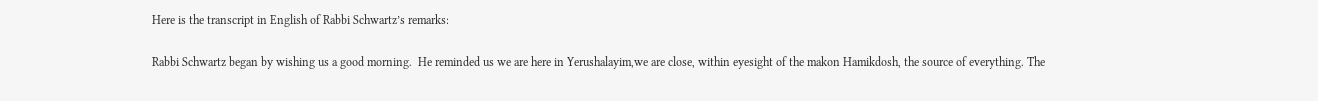Here is the transcript in English of Rabbi Schwartz’s remarks:

Rabbi Schwartz began by wishing us a good morning.  He reminded us we are here in Yerushalayim,we are close, within eyesight of the makon Hamikdosh, the source of everything. The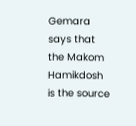Gemara says that the Makom Hamikdosh is the source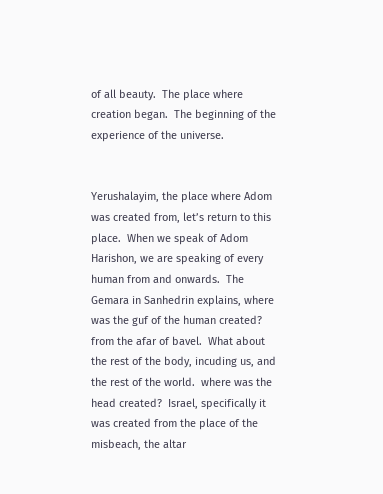of all beauty.  The place where creation began.  The beginning of the experience of the universe.


Yerushalayim, the place where Adom was created from, let’s return to this place.  When we speak of Adom Harishon, we are speaking of every human from and onwards.  The Gemara in Sanhedrin explains, where was the guf of the human created?  from the afar of bavel.  What about the rest of the body, incuding us, and the rest of the world.  where was the head created?  Israel, specifically it was created from the place of the misbeach, the altar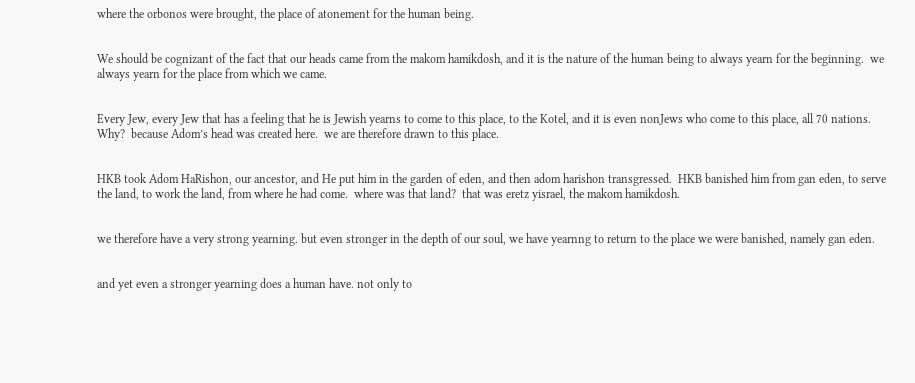where the orbonos were brought, the place of atonement for the human being.


We should be cognizant of the fact that our heads came from the makom hamikdosh, and it is the nature of the human being to always yearn for the beginning.  we always yearn for the place from which we came.


Every Jew, every Jew that has a feeling that he is Jewish yearns to come to this place, to the Kotel, and it is even nonJews who come to this place, all 70 nations. Why?  because Adom’s head was created here.  we are therefore drawn to this place.


HKB took Adom HaRishon, our ancestor, and He put him in the garden of eden, and then adom harishon transgressed.  HKB banished him from gan eden, to serve the land, to work the land, from where he had come.  where was that land?  that was eretz yisrael, the makom hamikdosh.


we therefore have a very strong yearning. but even stronger in the depth of our soul, we have yearnng to return to the place we were banished, namely gan eden.


and yet even a stronger yearning does a human have. not only to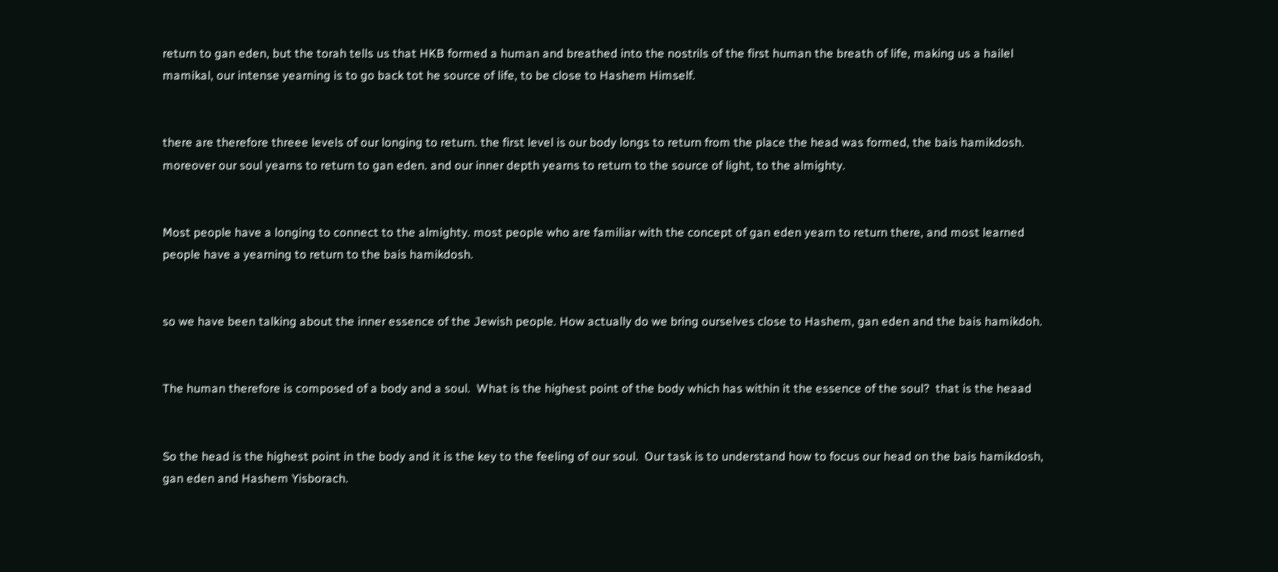return to gan eden, but the torah tells us that HKB formed a human and breathed into the nostrils of the first human the breath of life, making us a hailel mamikal, our intense yearning is to go back tot he source of life, to be close to Hashem Himself.


there are therefore threee levels of our longing to return. the first level is our body longs to return from the place the head was formed, the bais hamikdosh.  moreover our soul yearns to return to gan eden. and our inner depth yearns to return to the source of light, to the almighty.


Most people have a longing to connect to the almighty. most people who are familiar with the concept of gan eden yearn to return there, and most learned people have a yearning to return to the bais hamikdosh.


so we have been talking about the inner essence of the Jewish people. How actually do we bring ourselves close to Hashem, gan eden and the bais hamikdoh.


The human therefore is composed of a body and a soul.  What is the highest point of the body which has within it the essence of the soul?  that is the heaad


So the head is the highest point in the body and it is the key to the feeling of our soul.  Our task is to understand how to focus our head on the bais hamikdosh, gan eden and Hashem Yisborach.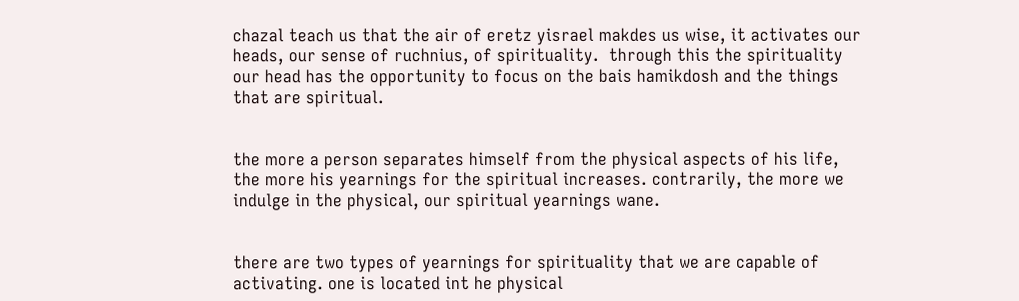chazal teach us that the air of eretz yisrael makdes us wise, it activates our heads, our sense of ruchnius, of spirituality.  through this the spirituality our head has the opportunity to focus on the bais hamikdosh and the things that are spiritual.


the more a person separates himself from the physical aspects of his life, the more his yearnings for the spiritual increases. contrarily, the more we indulge in the physical, our spiritual yearnings wane.


there are two types of yearnings for spirituality that we are capable of activating. one is located int he physical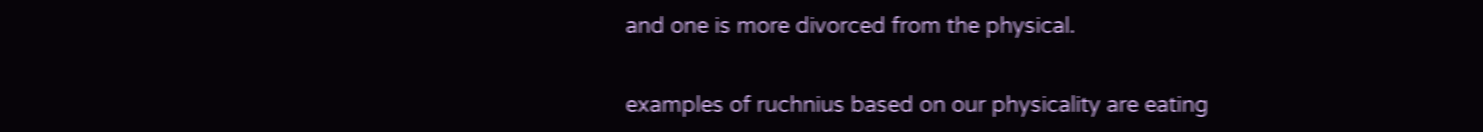and one is more divorced from the physical.


examples of ruchnius based on our physicality are eating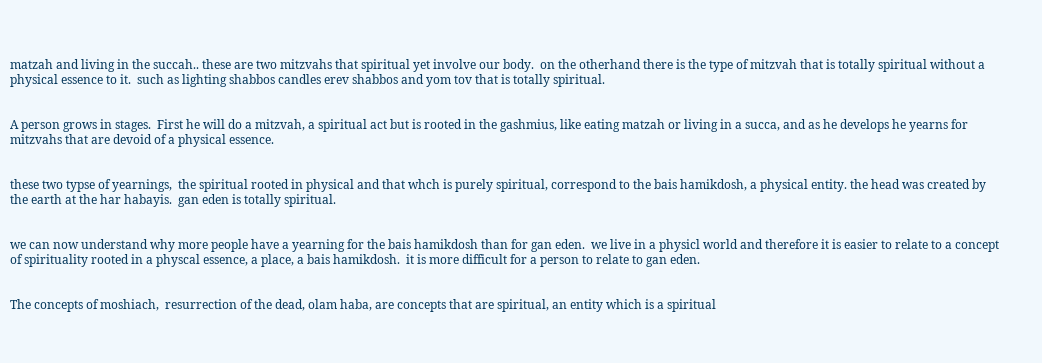matzah and living in the succah.. these are two mitzvahs that spiritual yet involve our body.  on the otherhand there is the type of mitzvah that is totally spiritual without a physical essence to it.  such as lighting shabbos candles erev shabbos and yom tov that is totally spiritual.


A person grows in stages.  First he will do a mitzvah, a spiritual act but is rooted in the gashmius, like eating matzah or living in a succa, and as he develops he yearns for mitzvahs that are devoid of a physical essence.


these two typse of yearnings,  the spiritual rooted in physical and that whch is purely spiritual, correspond to the bais hamikdosh, a physical entity. the head was created by the earth at the har habayis.  gan eden is totally spiritual.


we can now understand why more people have a yearning for the bais hamikdosh than for gan eden.  we live in a physicl world and therefore it is easier to relate to a concept of spirituality rooted in a physcal essence, a place, a bais hamikdosh.  it is more difficult for a person to relate to gan eden.


The concepts of moshiach,  resurrection of the dead, olam haba, are concepts that are spiritual, an entity which is a spiritual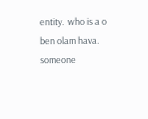entity.  who is a o ben olam hava.  someone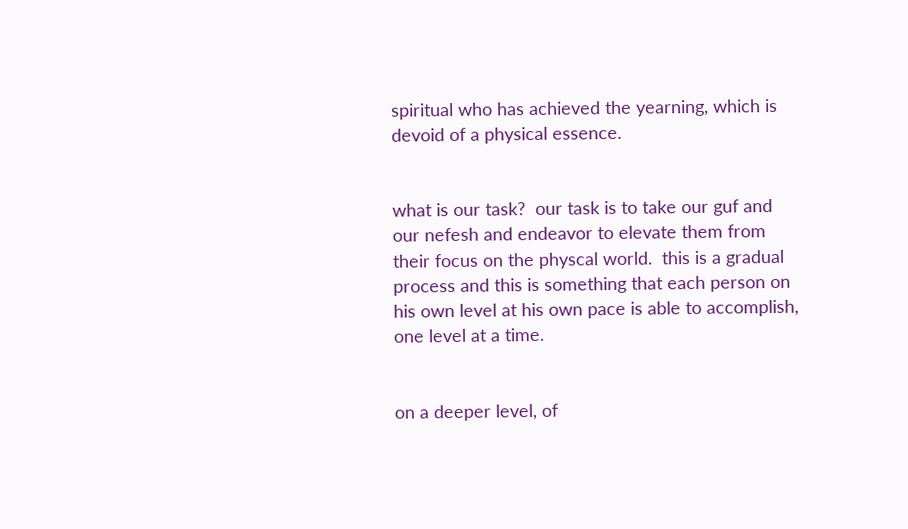spiritual who has achieved the yearning, which is devoid of a physical essence.


what is our task?  our task is to take our guf and our nefesh and endeavor to elevate them from their focus on the physcal world.  this is a gradual process and this is something that each person on his own level at his own pace is able to accomplish, one level at a time.


on a deeper level, of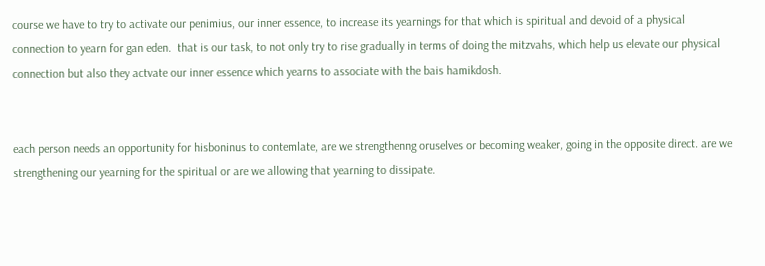course we have to try to activate our penimius, our inner essence, to increase its yearnings for that which is spiritual and devoid of a physical connection to yearn for gan eden.  that is our task, to not only try to rise gradually in terms of doing the mitzvahs, which help us elevate our physical connection but also they actvate our inner essence which yearns to associate with the bais hamikdosh.


each person needs an opportunity for hisboninus to contemlate, are we strengthenng oruselves or becoming weaker, going in the opposite direct. are we strengthening our yearning for the spiritual or are we allowing that yearning to dissipate.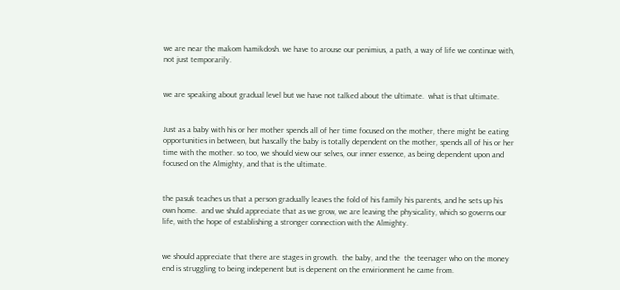we are near the makom hamikdosh. we have to arouse our penimius, a path, a way of life we continue with, not just temporarily.


we are speaking about gradual level but we have not talked about the ultimate.  what is that ultimate.


Just as a baby with his or her mother spends all of her time focused on the mother, there might be eating opportunities in between, but hascally the baby is totally dependent on the mother, spends all of his or her time with the mother. so too, we should view our selves, our inner essence, as being dependent upon and focused on the Almighty, and that is the ultimate.


the pasuk teaches us that a person gradually leaves the fold of his family his parents, and he sets up his own home.  and we shuld appreciate that as we grow, we are leaving the physicality, which so governs our life, with the hope of establishing a stronger connection with the Almighty.


we should appreciate that there are stages in growth.  the baby, and the  the teenager who on the money end is struggling to being indepenent but is depenent on the envirionment he came from.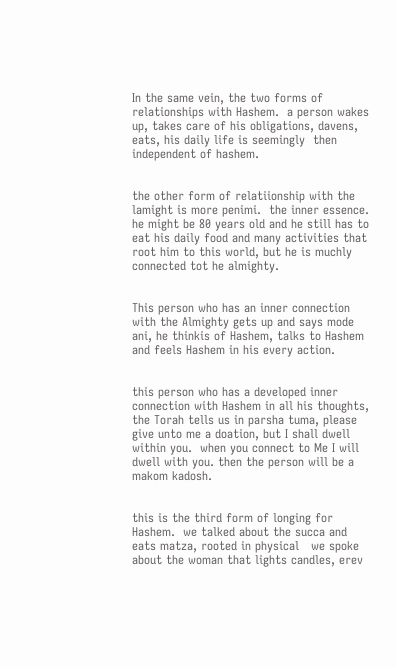In the same vein, the two forms of relationships with Hashem.  a person wakes up, takes care of his obligations, davens, eats, his daily life is seemingly  then independent of hashem.


the other form of relatiionship with the lamight is more penimi.  the inner essence.  he might be 80 years old and he still has to eat his daily food and many activities that root him to this world, but he is muchly connected tot he almighty.


This person who has an inner connection with the Almighty gets up and says mode ani, he thinkis of Hashem, talks to Hashem and feels Hashem in his every action.


this person who has a developed inner connection with Hashem in all his thoughts, the Torah tells us in parsha tuma, please give unto me a doation, but I shall dwell within you.  when you connect to Me I will dwell with you. then the person will be a makom kadosh.


this is the third form of longing for Hashem.  we talked about the succa and eats matza, rooted in physical   we spoke about the woman that lights candles, erev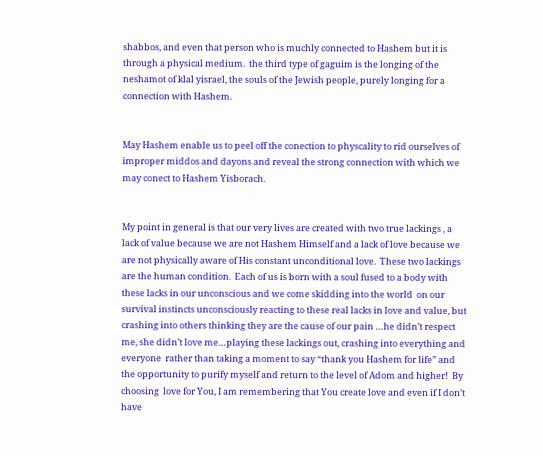shabbos, and even that person who is muchly connected to Hashem but it is through a physical medium.  the third type of gaguim is the longing of the neshamot of klal yisrael, the souls of the Jewish people, purely longing for a connection with Hashem.


May Hashem enable us to peel off the conection to physcality to rid ourselves of improper middos and dayons and reveal the strong connection with which we may conect to Hashem Yisborach.


My point in general is that our very lives are created with two true lackings , a lack of value because we are not Hashem Himself and a lack of love because we are not physically aware of His constant unconditional love.  These two lackings are the human condition.  Each of us is born with a soul fused to a body with these lacks in our unconscious and we come skidding into the world  on our survival instincts unconsciously reacting to these real lacks in love and value, but crashing into others thinking they are the cause of our pain …he didn’t respect me, she didn’t love me…playing these lackings out, crashing into everything and everyone  rather than taking a moment to say “thank you Hashem for life” and the opportunity to purify myself and return to the level of Adom and higher!  By choosing  love for You, I am remembering that You create love and even if I don’t have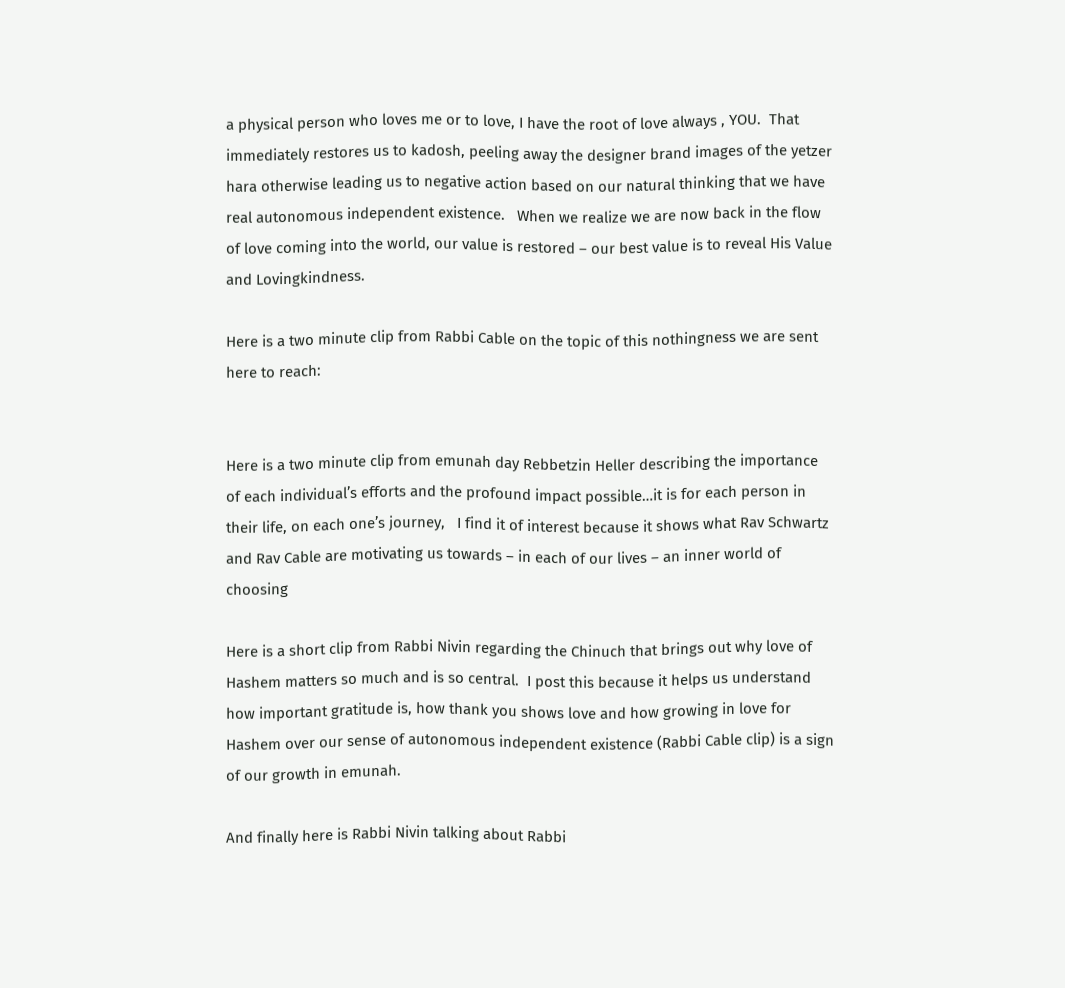a physical person who loves me or to love, I have the root of love always , YOU.  That immediately restores us to kadosh, peeling away the designer brand images of the yetzer hara otherwise leading us to negative action based on our natural thinking that we have real autonomous independent existence.   When we realize we are now back in the flow of love coming into the world, our value is restored – our best value is to reveal His Value and Lovingkindness.

Here is a two minute clip from Rabbi Cable on the topic of this nothingness we are sent here to reach:


Here is a two minute clip from emunah day Rebbetzin Heller describing the importance of each individual’s efforts and the profound impact possible…it is for each person in their life, on each one’s journey,   I find it of interest because it shows what Rav Schwartz and Rav Cable are motivating us towards – in each of our lives – an inner world of choosing

Here is a short clip from Rabbi Nivin regarding the Chinuch that brings out why love of Hashem matters so much and is so central.  I post this because it helps us understand how important gratitude is, how thank you shows love and how growing in love for Hashem over our sense of autonomous independent existence (Rabbi Cable clip) is a sign of our growth in emunah.

And finally here is Rabbi Nivin talking about Rabbi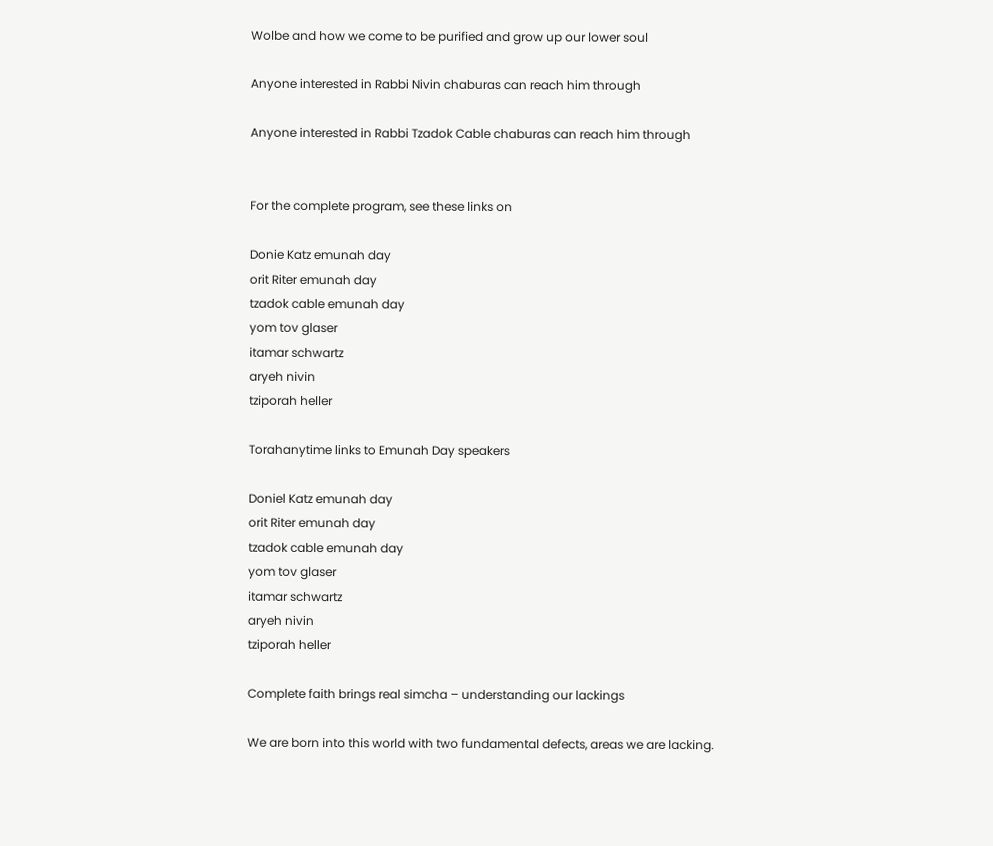Wolbe and how we come to be purified and grow up our lower soul

Anyone interested in Rabbi Nivin chaburas can reach him through

Anyone interested in Rabbi Tzadok Cable chaburas can reach him through


For the complete program, see these links on

Donie Katz emunah day
orit Riter emunah day
tzadok cable emunah day
yom tov glaser
itamar schwartz
aryeh nivin
tziporah heller

Torahanytime links to Emunah Day speakers

Doniel Katz emunah day
orit Riter emunah day
tzadok cable emunah day
yom tov glaser
itamar schwartz
aryeh nivin
tziporah heller

Complete faith brings real simcha – understanding our lackings

We are born into this world with two fundamental defects, areas we are lacking.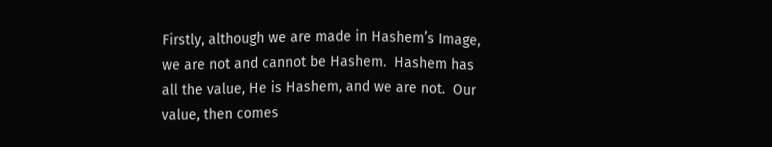Firstly, although we are made in Hashem’s Image, we are not and cannot be Hashem.  Hashem has all the value, He is Hashem, and we are not.  Our value, then comes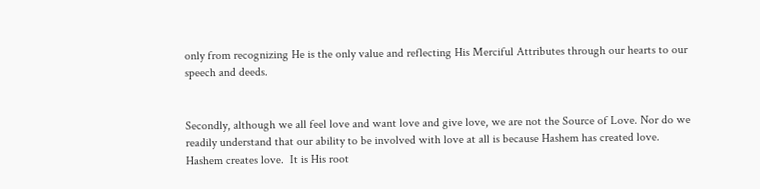only from recognizing He is the only value and reflecting His Merciful Attributes through our hearts to our speech and deeds.


Secondly, although we all feel love and want love and give love, we are not the Source of Love. Nor do we readily understand that our ability to be involved with love at all is because Hashem has created love.   Hashem creates love.  It is His root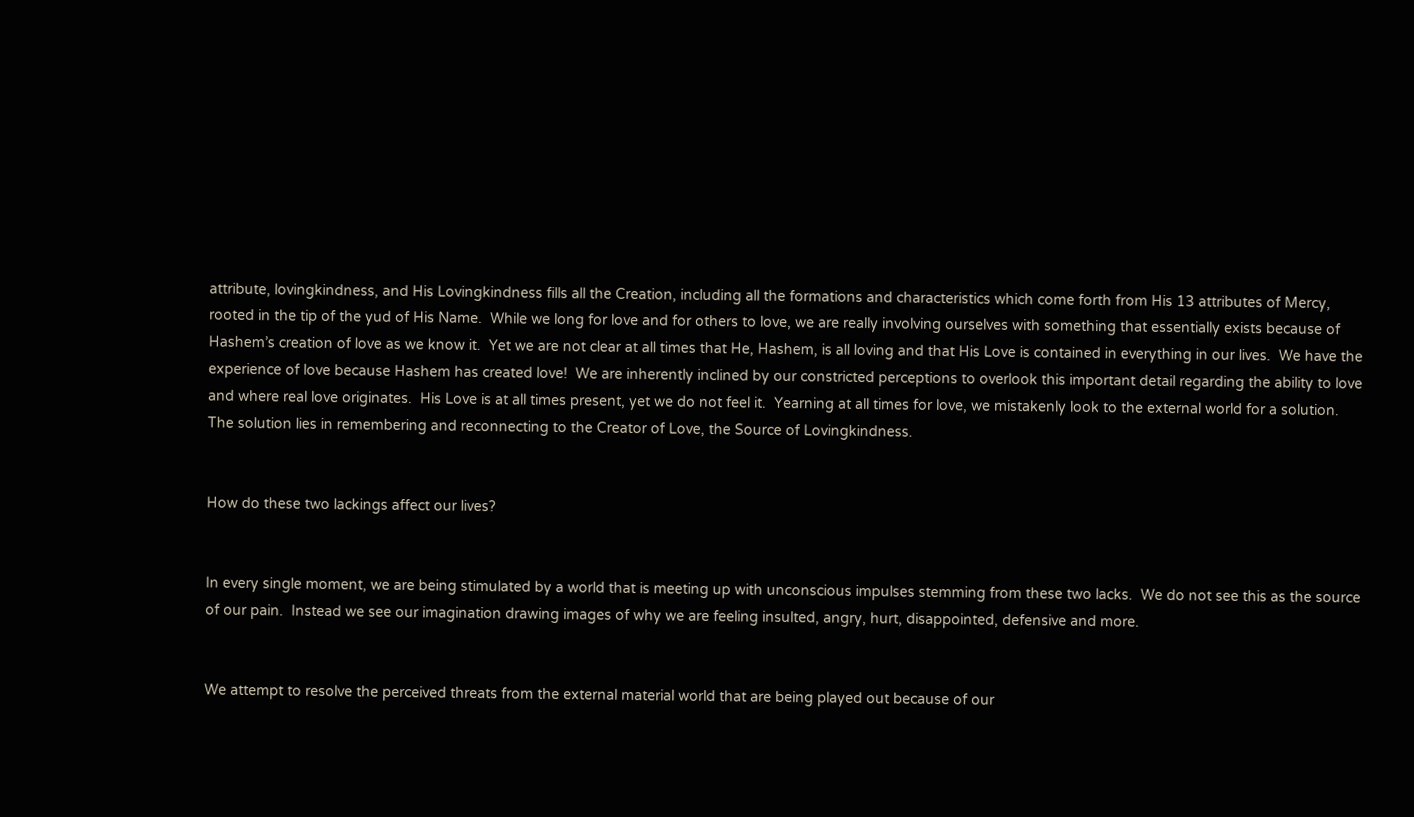attribute, lovingkindness, and His Lovingkindness fills all the Creation, including all the formations and characteristics which come forth from His 13 attributes of Mercy, rooted in the tip of the yud of His Name.  While we long for love and for others to love, we are really involving ourselves with something that essentially exists because of Hashem’s creation of love as we know it.  Yet we are not clear at all times that He, Hashem, is all loving and that His Love is contained in everything in our lives.  We have the experience of love because Hashem has created love!  We are inherently inclined by our constricted perceptions to overlook this important detail regarding the ability to love and where real love originates.  His Love is at all times present, yet we do not feel it.  Yearning at all times for love, we mistakenly look to the external world for a solution.  The solution lies in remembering and reconnecting to the Creator of Love, the Source of Lovingkindness.


How do these two lackings affect our lives?


In every single moment, we are being stimulated by a world that is meeting up with unconscious impulses stemming from these two lacks.  We do not see this as the source of our pain.  Instead we see our imagination drawing images of why we are feeling insulted, angry, hurt, disappointed, defensive and more.


We attempt to resolve the perceived threats from the external material world that are being played out because of our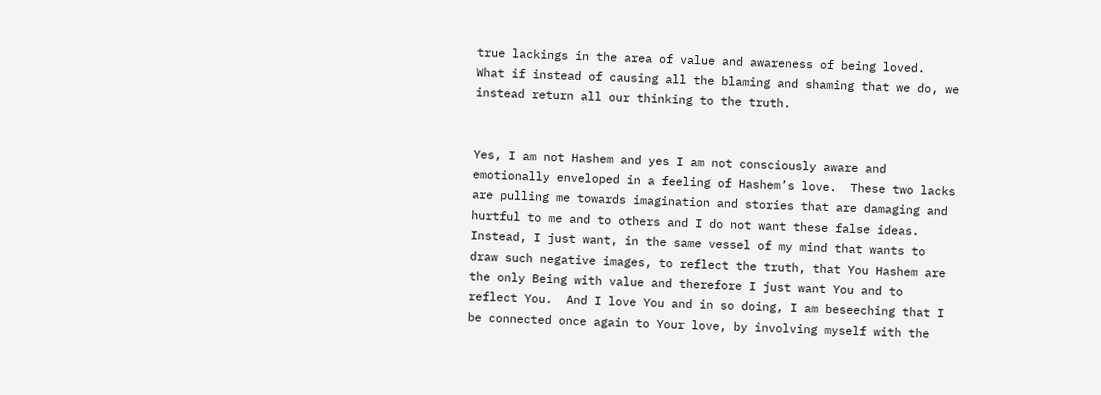true lackings in the area of value and awareness of being loved.  What if instead of causing all the blaming and shaming that we do, we instead return all our thinking to the truth.


Yes, I am not Hashem and yes I am not consciously aware and emotionally enveloped in a feeling of Hashem’s love.  These two lacks are pulling me towards imagination and stories that are damaging and hurtful to me and to others and I do not want these false ideas.  Instead, I just want, in the same vessel of my mind that wants to draw such negative images, to reflect the truth, that You Hashem are the only Being with value and therefore I just want You and to reflect You.  And I love You and in so doing, I am beseeching that I be connected once again to Your love, by involving myself with the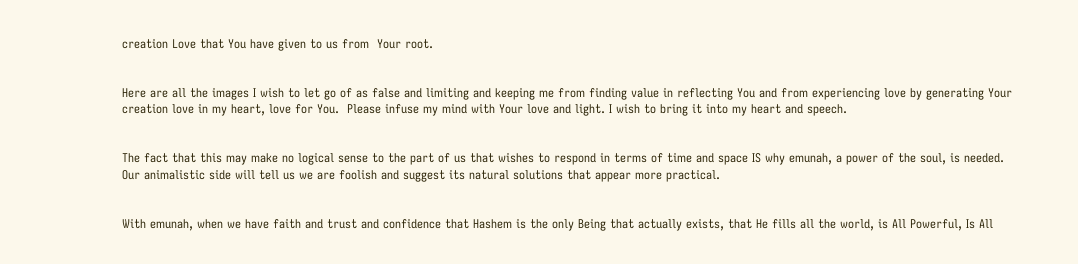creation Love that You have given to us from  Your root.


Here are all the images I wish to let go of as false and limiting and keeping me from finding value in reflecting You and from experiencing love by generating Your creation love in my heart, love for You.  Please infuse my mind with Your love and light. I wish to bring it into my heart and speech.


The fact that this may make no logical sense to the part of us that wishes to respond in terms of time and space IS why emunah, a power of the soul, is needed.  Our animalistic side will tell us we are foolish and suggest its natural solutions that appear more practical.


With emunah, when we have faith and trust and confidence that Hashem is the only Being that actually exists, that He fills all the world, is All Powerful, Is All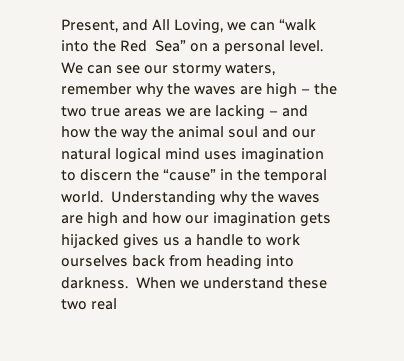Present, and All Loving, we can “walk into the Red  Sea” on a personal level.  We can see our stormy waters, remember why the waves are high – the two true areas we are lacking – and how the way the animal soul and our natural logical mind uses imagination to discern the “cause” in the temporal world.  Understanding why the waves are high and how our imagination gets hijacked gives us a handle to work ourselves back from heading into darkness.  When we understand these two real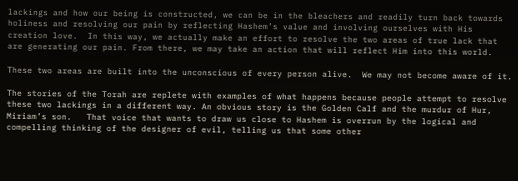lackings and how our being is constructed, we can be in the bleachers and readily turn back towards holiness and resolving our pain by reflecting Hashem’s value and involving ourselves with His creation love.  In this way, we actually make an effort to resolve the two areas of true lack that are generating our pain. From there, we may take an action that will reflect Him into this world.

These two areas are built into the unconscious of every person alive.  We may not become aware of it.

The stories of the Torah are replete with examples of what happens because people attempt to resolve these two lackings in a different way. An obvious story is the Golden Calf and the murdur of Hur, Miriam’s son.   That voice that wants to draw us close to Hashem is overrun by the logical and compelling thinking of the designer of evil, telling us that some other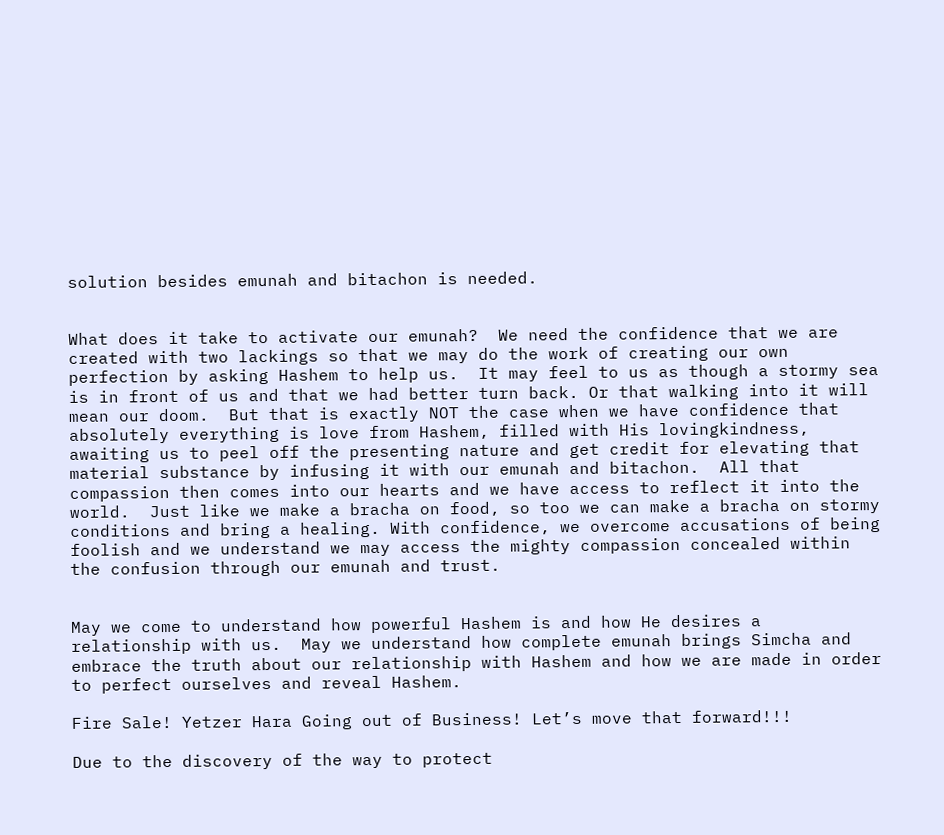solution besides emunah and bitachon is needed.


What does it take to activate our emunah?  We need the confidence that we are created with two lackings so that we may do the work of creating our own perfection by asking Hashem to help us.  It may feel to us as though a stormy sea is in front of us and that we had better turn back. Or that walking into it will mean our doom.  But that is exactly NOT the case when we have confidence that absolutely everything is love from Hashem, filled with His lovingkindness, awaiting us to peel off the presenting nature and get credit for elevating that material substance by infusing it with our emunah and bitachon.  All that compassion then comes into our hearts and we have access to reflect it into the world.  Just like we make a bracha on food, so too we can make a bracha on stormy conditions and bring a healing. With confidence, we overcome accusations of being foolish and we understand we may access the mighty compassion concealed within the confusion through our emunah and trust.


May we come to understand how powerful Hashem is and how He desires a relationship with us.  May we understand how complete emunah brings Simcha and embrace the truth about our relationship with Hashem and how we are made in order to perfect ourselves and reveal Hashem.

Fire Sale! Yetzer Hara Going out of Business! Let’s move that forward!!!

Due to the discovery of the way to protect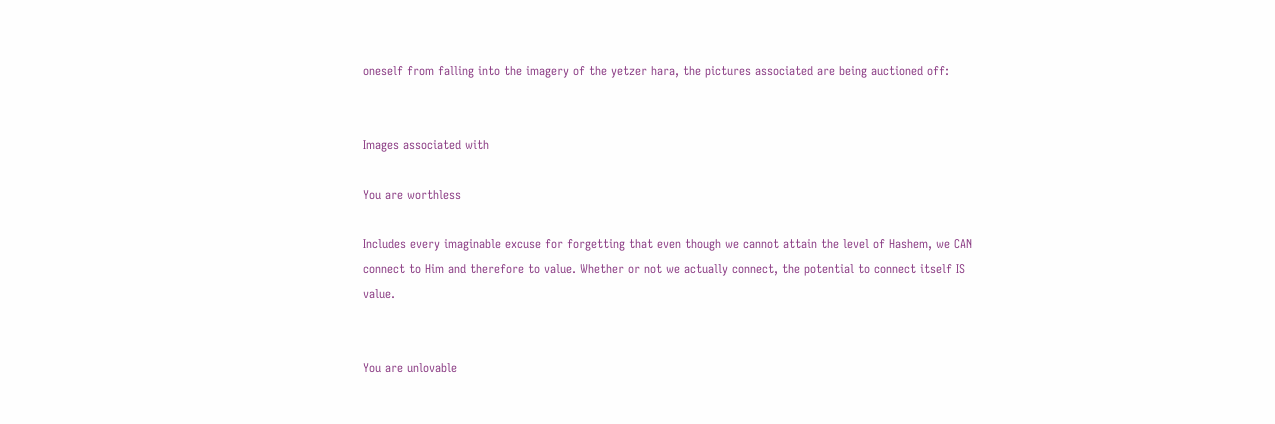oneself from falling into the imagery of the yetzer hara, the pictures associated are being auctioned off:


Images associated with

You are worthless

Includes every imaginable excuse for forgetting that even though we cannot attain the level of Hashem, we CAN connect to Him and therefore to value. Whether or not we actually connect, the potential to connect itself IS value.


You are unlovable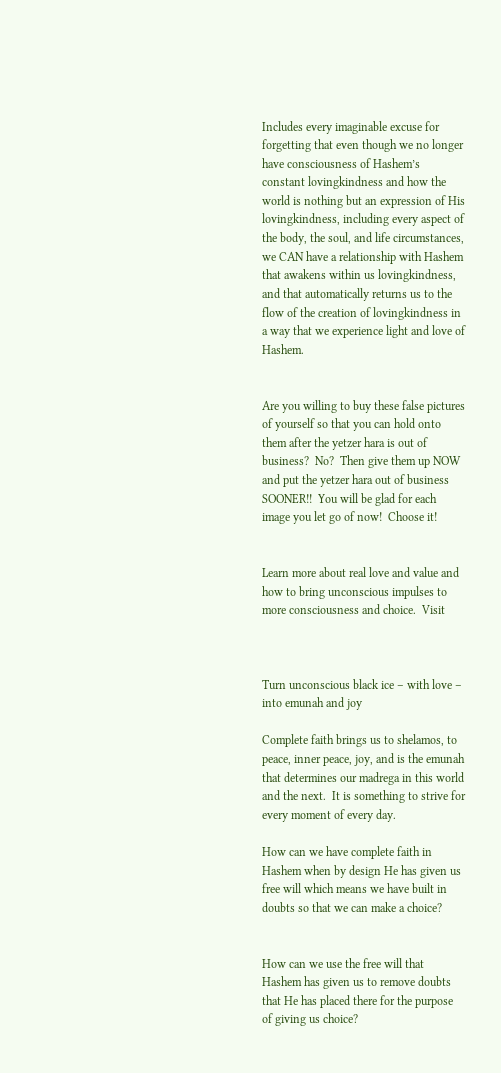Includes every imaginable excuse for forgetting that even though we no longer have consciousness of Hashem’s constant lovingkindness and how the world is nothing but an expression of His lovingkindness, including every aspect of the body, the soul, and life circumstances, we CAN have a relationship with Hashem that awakens within us lovingkindness, and that automatically returns us to the flow of the creation of lovingkindness in a way that we experience light and love of Hashem.


Are you willing to buy these false pictures of yourself so that you can hold onto them after the yetzer hara is out of business?  No?  Then give them up NOW and put the yetzer hara out of business SOONER!!  You will be glad for each image you let go of now!  Choose it!


Learn more about real love and value and how to bring unconscious impulses to more consciousness and choice.  Visit



Turn unconscious black ice – with love – into emunah and joy

Complete faith brings us to shelamos, to peace, inner peace, joy, and is the emunah that determines our madrega in this world and the next.  It is something to strive for every moment of every day.

How can we have complete faith in Hashem when by design He has given us free will which means we have built in doubts so that we can make a choice?


How can we use the free will that Hashem has given us to remove doubts that He has placed there for the purpose of giving us choice?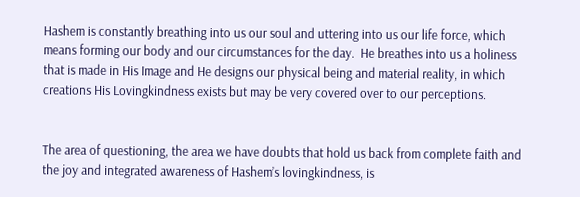Hashem is constantly breathing into us our soul and uttering into us our life force, which means forming our body and our circumstances for the day.  He breathes into us a holiness that is made in His Image and He designs our physical being and material reality, in which creations His Lovingkindness exists but may be very covered over to our perceptions.


The area of questioning, the area we have doubts that hold us back from complete faith and the joy and integrated awareness of Hashem’s lovingkindness, is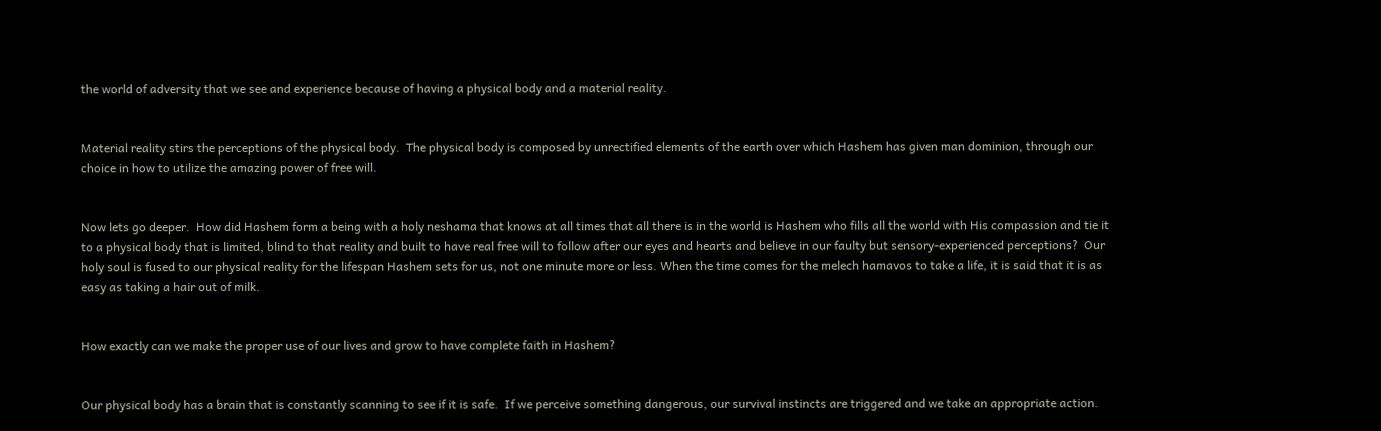the world of adversity that we see and experience because of having a physical body and a material reality.


Material reality stirs the perceptions of the physical body.  The physical body is composed by unrectified elements of the earth over which Hashem has given man dominion, through our choice in how to utilize the amazing power of free will.


Now lets go deeper.  How did Hashem form a being with a holy neshama that knows at all times that all there is in the world is Hashem who fills all the world with His compassion and tie it to a physical body that is limited, blind to that reality and built to have real free will to follow after our eyes and hearts and believe in our faulty but sensory-experienced perceptions?  Our holy soul is fused to our physical reality for the lifespan Hashem sets for us, not one minute more or less. When the time comes for the melech hamavos to take a life, it is said that it is as easy as taking a hair out of milk.


How exactly can we make the proper use of our lives and grow to have complete faith in Hashem?


Our physical body has a brain that is constantly scanning to see if it is safe.  If we perceive something dangerous, our survival instincts are triggered and we take an appropriate action.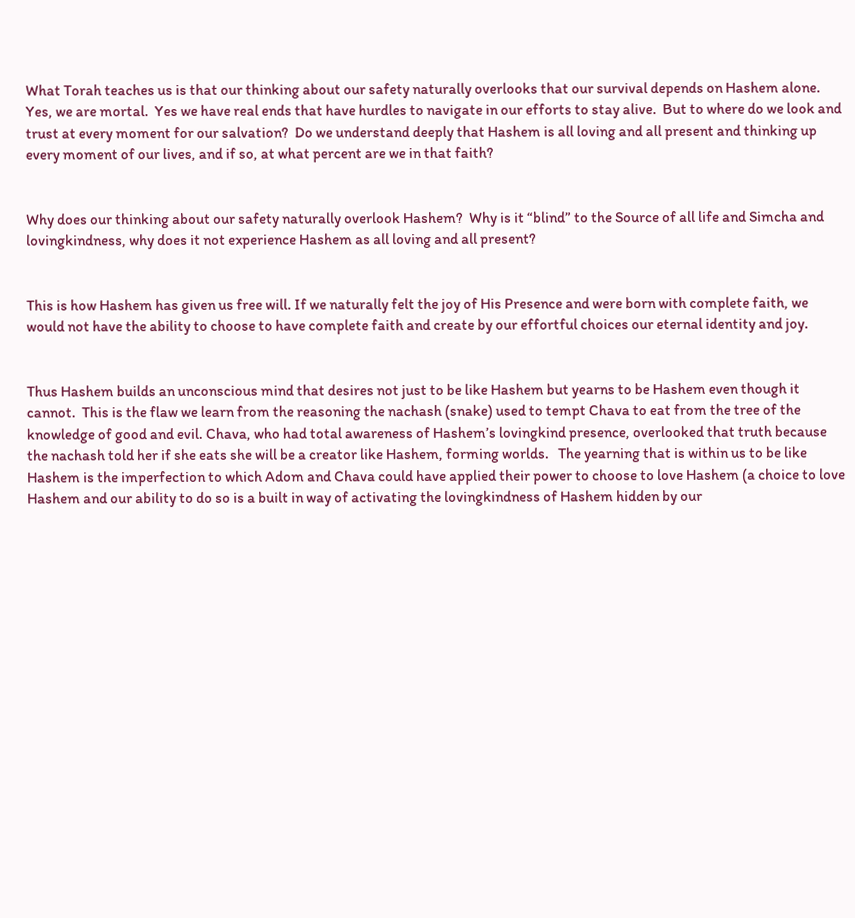What Torah teaches us is that our thinking about our safety naturally overlooks that our survival depends on Hashem alone.  Yes, we are mortal.  Yes we have real ends that have hurdles to navigate in our efforts to stay alive.  But to where do we look and trust at every moment for our salvation?  Do we understand deeply that Hashem is all loving and all present and thinking up every moment of our lives, and if so, at what percent are we in that faith?


Why does our thinking about our safety naturally overlook Hashem?  Why is it “blind” to the Source of all life and Simcha and lovingkindness, why does it not experience Hashem as all loving and all present?


This is how Hashem has given us free will. If we naturally felt the joy of His Presence and were born with complete faith, we would not have the ability to choose to have complete faith and create by our effortful choices our eternal identity and joy.


Thus Hashem builds an unconscious mind that desires not just to be like Hashem but yearns to be Hashem even though it cannot.  This is the flaw we learn from the reasoning the nachash (snake) used to tempt Chava to eat from the tree of the knowledge of good and evil. Chava, who had total awareness of Hashem’s lovingkind presence, overlooked that truth because the nachash told her if she eats she will be a creator like Hashem, forming worlds.   The yearning that is within us to be like Hashem is the imperfection to which Adom and Chava could have applied their power to choose to love Hashem (a choice to love Hashem and our ability to do so is a built in way of activating the lovingkindness of Hashem hidden by our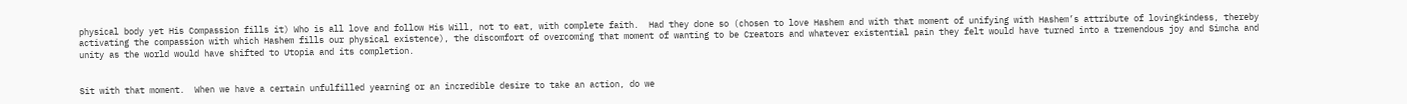physical body yet His Compassion fills it) Who is all love and follow His Will, not to eat, with complete faith.  Had they done so (chosen to love Hashem and with that moment of unifying with Hashem’s attribute of lovingkindess, thereby activating the compassion with which Hashem fills our physical existence), the discomfort of overcoming that moment of wanting to be Creators and whatever existential pain they felt would have turned into a tremendous joy and Simcha and unity as the world would have shifted to Utopia and its completion.


Sit with that moment.  When we have a certain unfulfilled yearning or an incredible desire to take an action, do we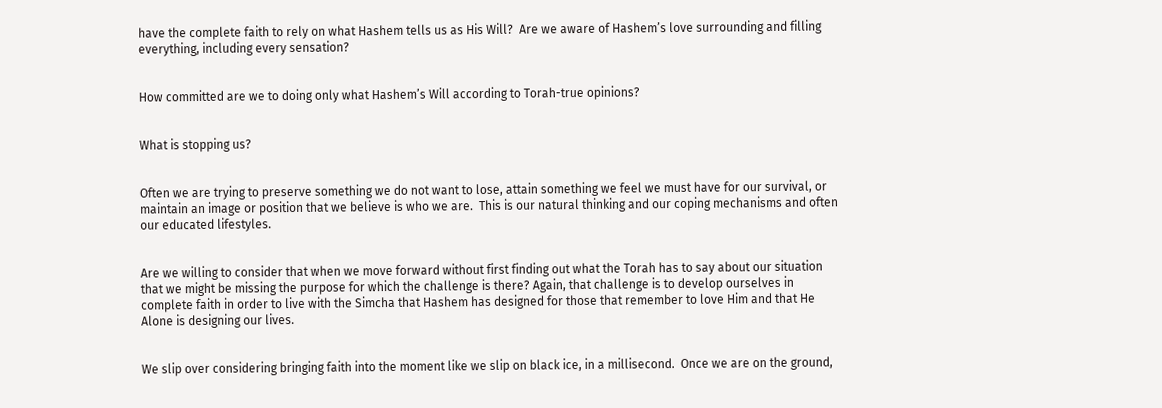have the complete faith to rely on what Hashem tells us as His Will?  Are we aware of Hashem’s love surrounding and filling everything, including every sensation?


How committed are we to doing only what Hashem’s Will according to Torah-true opinions?


What is stopping us?


Often we are trying to preserve something we do not want to lose, attain something we feel we must have for our survival, or maintain an image or position that we believe is who we are.  This is our natural thinking and our coping mechanisms and often our educated lifestyles.


Are we willing to consider that when we move forward without first finding out what the Torah has to say about our situation that we might be missing the purpose for which the challenge is there? Again, that challenge is to develop ourselves in complete faith in order to live with the Simcha that Hashem has designed for those that remember to love Him and that He Alone is designing our lives.


We slip over considering bringing faith into the moment like we slip on black ice, in a millisecond.  Once we are on the ground,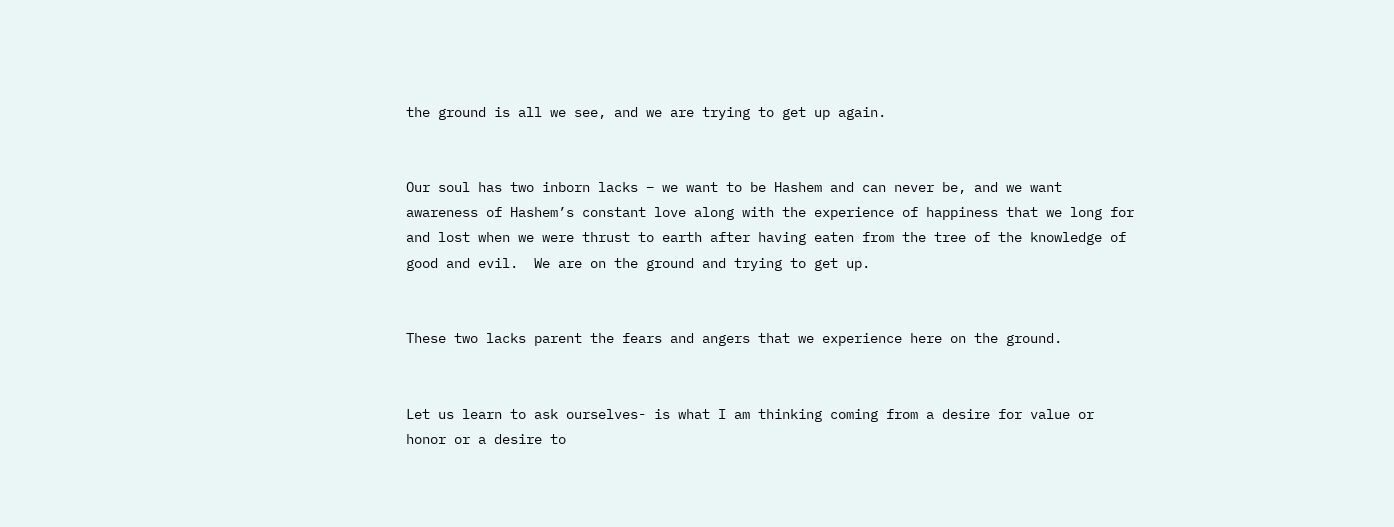the ground is all we see, and we are trying to get up again.


Our soul has two inborn lacks – we want to be Hashem and can never be, and we want awareness of Hashem’s constant love along with the experience of happiness that we long for and lost when we were thrust to earth after having eaten from the tree of the knowledge of good and evil.  We are on the ground and trying to get up.


These two lacks parent the fears and angers that we experience here on the ground.


Let us learn to ask ourselves- is what I am thinking coming from a desire for value or honor or a desire to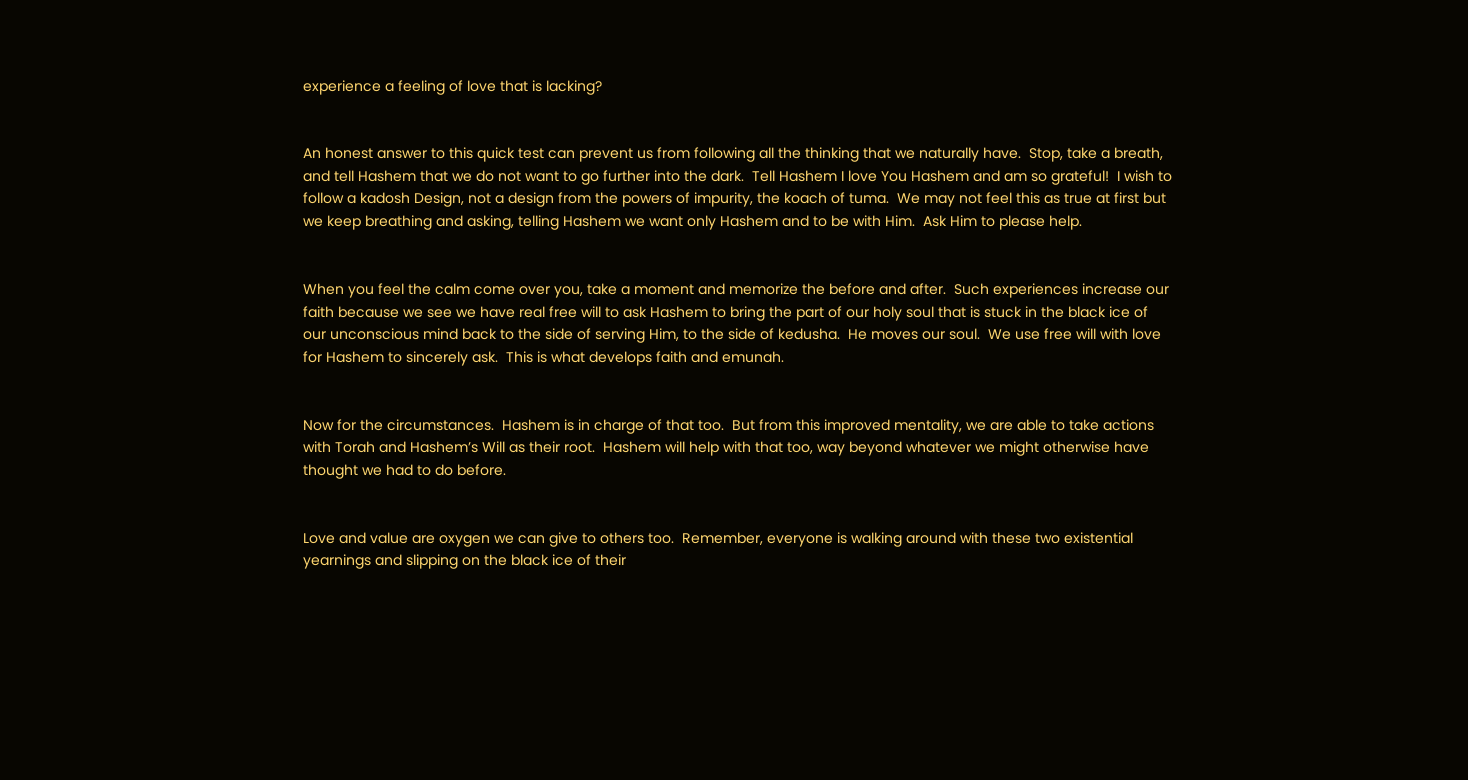experience a feeling of love that is lacking?


An honest answer to this quick test can prevent us from following all the thinking that we naturally have.  Stop, take a breath, and tell Hashem that we do not want to go further into the dark.  Tell Hashem I love You Hashem and am so grateful!  I wish to follow a kadosh Design, not a design from the powers of impurity, the koach of tuma.  We may not feel this as true at first but we keep breathing and asking, telling Hashem we want only Hashem and to be with Him.  Ask Him to please help.


When you feel the calm come over you, take a moment and memorize the before and after.  Such experiences increase our faith because we see we have real free will to ask Hashem to bring the part of our holy soul that is stuck in the black ice of our unconscious mind back to the side of serving Him, to the side of kedusha.  He moves our soul.  We use free will with love for Hashem to sincerely ask.  This is what develops faith and emunah.


Now for the circumstances.  Hashem is in charge of that too.  But from this improved mentality, we are able to take actions with Torah and Hashem’s Will as their root.  Hashem will help with that too, way beyond whatever we might otherwise have thought we had to do before.


Love and value are oxygen we can give to others too.  Remember, everyone is walking around with these two existential yearnings and slipping on the black ice of their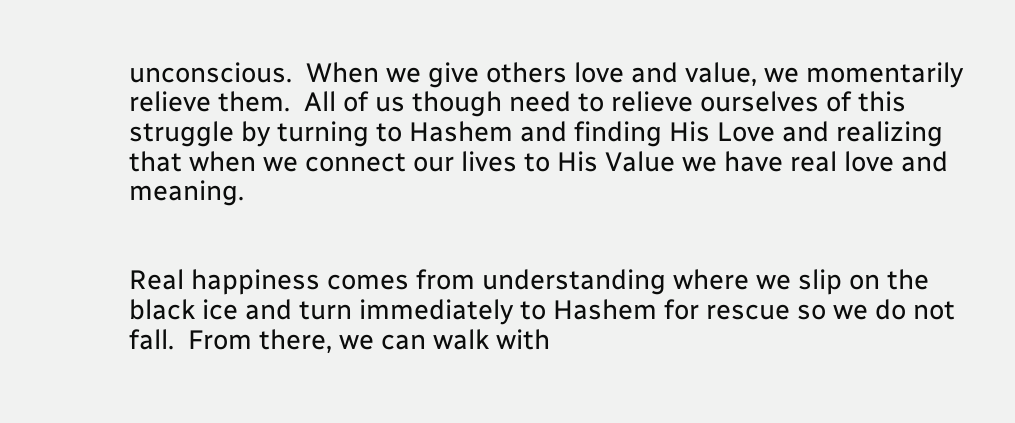unconscious.  When we give others love and value, we momentarily relieve them.  All of us though need to relieve ourselves of this struggle by turning to Hashem and finding His Love and realizing that when we connect our lives to His Value we have real love and meaning.


Real happiness comes from understanding where we slip on the black ice and turn immediately to Hashem for rescue so we do not fall.  From there, we can walk with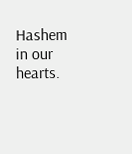Hashem in our hearts.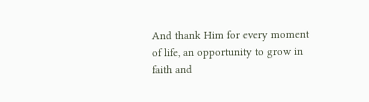And thank Him for every moment of life, an opportunity to grow in faith and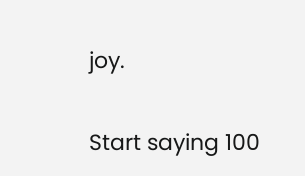joy.


Start saying 100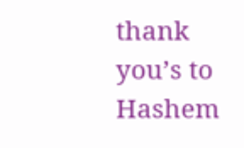thank you’s to Hashem